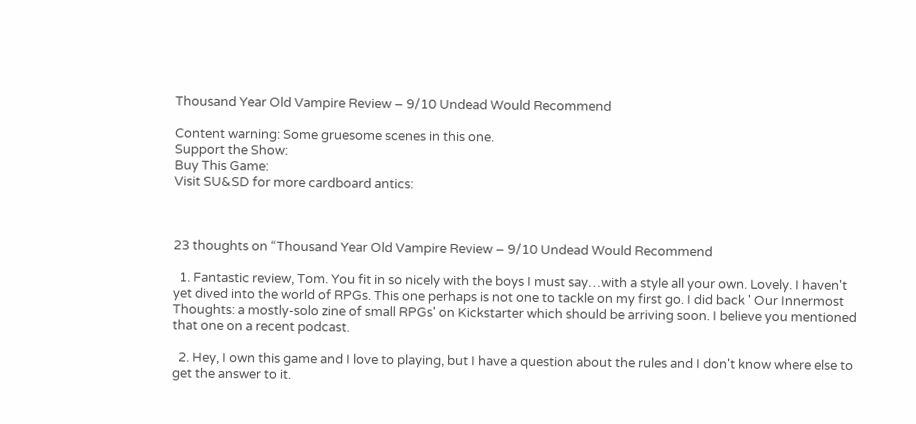Thousand Year Old Vampire Review – 9/10 Undead Would Recommend

Content warning: Some gruesome scenes in this one.
Support the Show:
Buy This Game:
Visit SU&SD for more cardboard antics:



23 thoughts on “Thousand Year Old Vampire Review – 9/10 Undead Would Recommend

  1. Fantastic review, Tom. You fit in so nicely with the boys I must say…with a style all your own. Lovely. I haven't yet dived into the world of RPGs. This one perhaps is not one to tackle on my first go. I did back ' Our Innermost Thoughts: a mostly-solo zine of small RPGs' on Kickstarter which should be arriving soon. I believe you mentioned that one on a recent podcast.

  2. Hey, I own this game and I love to playing, but I have a question about the rules and I don't know where else to get the answer to it.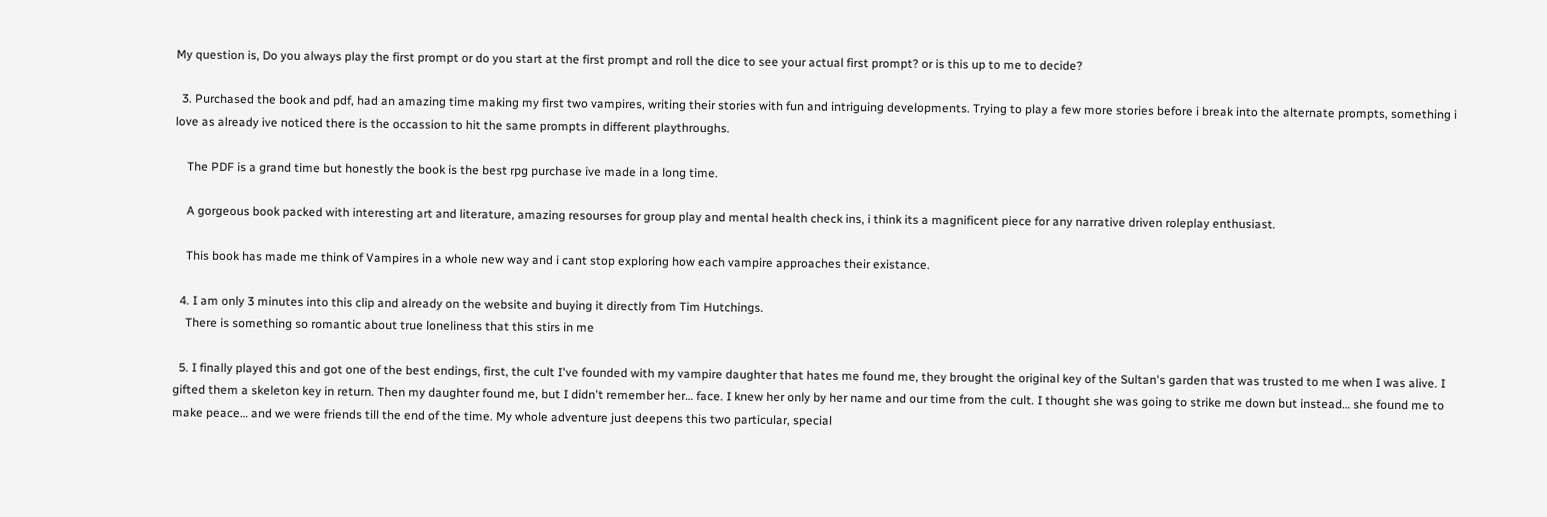My question is, Do you always play the first prompt or do you start at the first prompt and roll the dice to see your actual first prompt? or is this up to me to decide?

  3. Purchased the book and pdf, had an amazing time making my first two vampires, writing their stories with fun and intriguing developments. Trying to play a few more stories before i break into the alternate prompts, something i love as already ive noticed there is the occassion to hit the same prompts in different playthroughs.

    The PDF is a grand time but honestly the book is the best rpg purchase ive made in a long time.

    A gorgeous book packed with interesting art and literature, amazing resourses for group play and mental health check ins, i think its a magnificent piece for any narrative driven roleplay enthusiast.

    This book has made me think of Vampires in a whole new way and i cant stop exploring how each vampire approaches their existance.

  4. I am only 3 minutes into this clip and already on the website and buying it directly from Tim Hutchings.
    There is something so romantic about true loneliness that this stirs in me

  5. I finally played this and got one of the best endings, first, the cult I've founded with my vampire daughter that hates me found me, they brought the original key of the Sultan's garden that was trusted to me when I was alive. I gifted them a skeleton key in return. Then my daughter found me, but I didn't remember her… face. I knew her only by her name and our time from the cult. I thought she was going to strike me down but instead… she found me to make peace… and we were friends till the end of the time. My whole adventure just deepens this two particular, special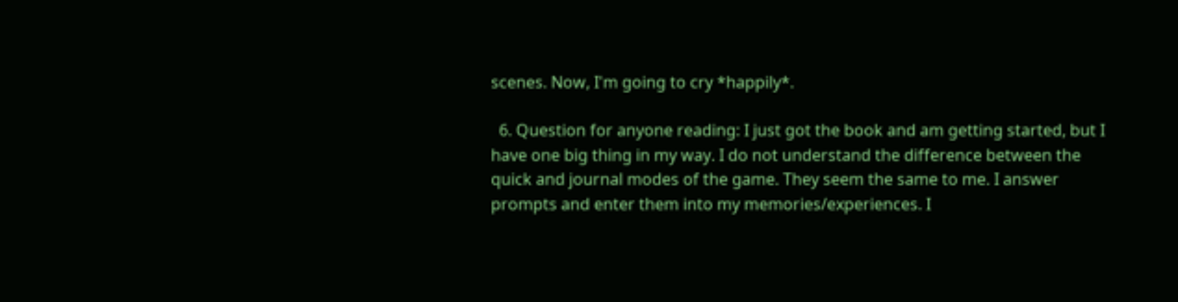scenes. Now, I'm going to cry *happily*.

  6. Question for anyone reading: I just got the book and am getting started, but I have one big thing in my way. I do not understand the difference between the quick and journal modes of the game. They seem the same to me. I answer prompts and enter them into my memories/experiences. I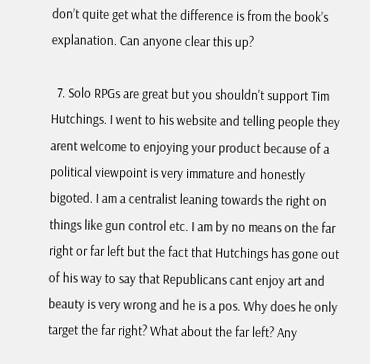don’t quite get what the difference is from the book’s explanation. Can anyone clear this up?

  7. Solo RPGs are great but you shouldn't support Tim Hutchings. I went to his website and telling people they arent welcome to enjoying your product because of a political viewpoint is very immature and honestly bigoted. I am a centralist leaning towards the right on things like gun control etc. I am by no means on the far right or far left but the fact that Hutchings has gone out of his way to say that Republicans cant enjoy art and beauty is very wrong and he is a pos. Why does he only target the far right? What about the far left? Any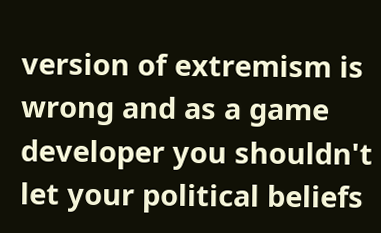version of extremism is wrong and as a game developer you shouldn't let your political beliefs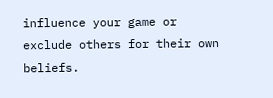influence your game or exclude others for their own beliefs.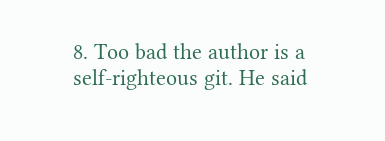8. Too bad the author is a self-righteous git. He said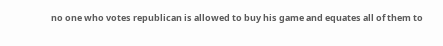no one who votes republican is allowed to buy his game and equates all of them to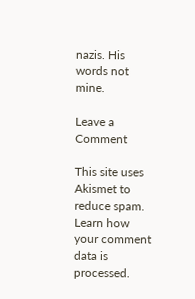nazis. His words not mine.

Leave a Comment

This site uses Akismet to reduce spam. Learn how your comment data is processed.